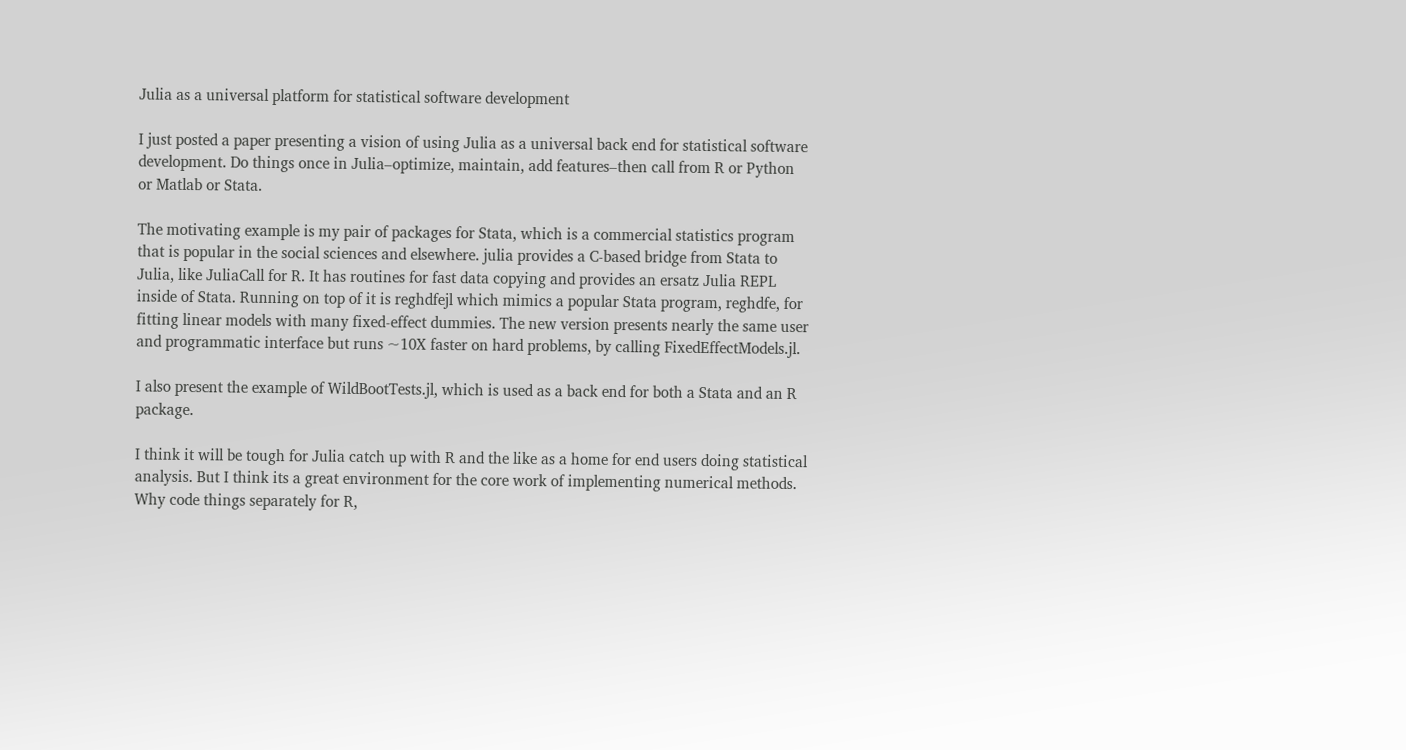Julia as a universal platform for statistical software development

I just posted a paper presenting a vision of using Julia as a universal back end for statistical software development. Do things once in Julia–optimize, maintain, add features–then call from R or Python or Matlab or Stata.

The motivating example is my pair of packages for Stata, which is a commercial statistics program that is popular in the social sciences and elsewhere. julia provides a C-based bridge from Stata to Julia, like JuliaCall for R. It has routines for fast data copying and provides an ersatz Julia REPL inside of Stata. Running on top of it is reghdfejl which mimics a popular Stata program, reghdfe, for fitting linear models with many fixed-effect dummies. The new version presents nearly the same user and programmatic interface but runs ~10X faster on hard problems, by calling FixedEffectModels.jl.

I also present the example of WildBootTests.jl, which is used as a back end for both a Stata and an R package.

I think it will be tough for Julia catch up with R and the like as a home for end users doing statistical analysis. But I think its a great environment for the core work of implementing numerical methods. Why code things separately for R,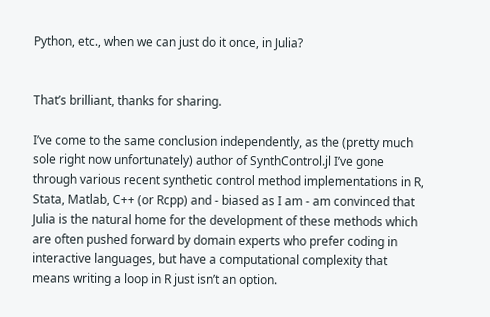Python, etc., when we can just do it once, in Julia?


That’s brilliant, thanks for sharing.

I’ve come to the same conclusion independently, as the (pretty much sole right now unfortunately) author of SynthControl.jl I’ve gone through various recent synthetic control method implementations in R, Stata, Matlab, C++ (or Rcpp) and - biased as I am - am convinced that Julia is the natural home for the development of these methods which are often pushed forward by domain experts who prefer coding in interactive languages, but have a computational complexity that means writing a loop in R just isn’t an option.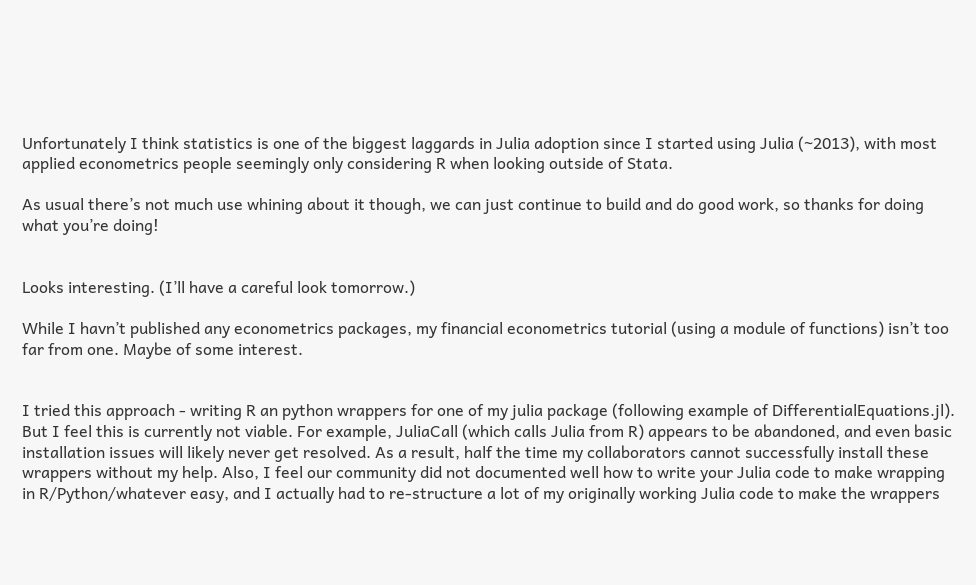Unfortunately I think statistics is one of the biggest laggards in Julia adoption since I started using Julia (~2013), with most applied econometrics people seemingly only considering R when looking outside of Stata.

As usual there’s not much use whining about it though, we can just continue to build and do good work, so thanks for doing what you’re doing!


Looks interesting. (I’ll have a careful look tomorrow.)

While I havn’t published any econometrics packages, my financial econometrics tutorial (using a module of functions) isn’t too far from one. Maybe of some interest.


I tried this approach - writing R an python wrappers for one of my julia package (following example of DifferentialEquations.jl). But I feel this is currently not viable. For example, JuliaCall (which calls Julia from R) appears to be abandoned, and even basic installation issues will likely never get resolved. As a result, half the time my collaborators cannot successfully install these wrappers without my help. Also, I feel our community did not documented well how to write your Julia code to make wrapping in R/Python/whatever easy, and I actually had to re-structure a lot of my originally working Julia code to make the wrappers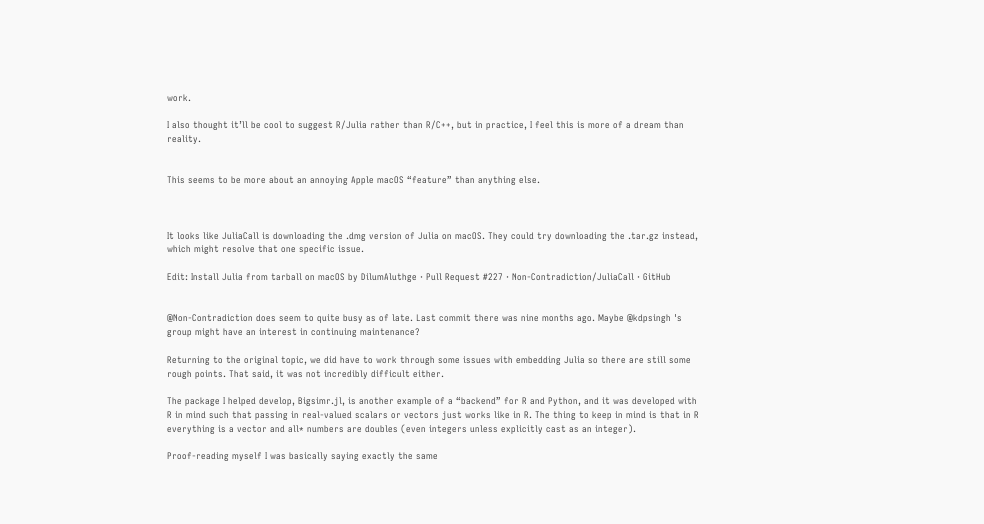work.

I also thought it’ll be cool to suggest R/Julia rather than R/C++, but in practice, I feel this is more of a dream than reality.


This seems to be more about an annoying Apple macOS “feature” than anything else.



It looks like JuliaCall is downloading the .dmg version of Julia on macOS. They could try downloading the .tar.gz instead, which might resolve that one specific issue.

Edit: Install Julia from tarball on macOS by DilumAluthge · Pull Request #227 · Non-Contradiction/JuliaCall · GitHub


@Non-Contradiction does seem to quite busy as of late. Last commit there was nine months ago. Maybe @kdpsingh 's group might have an interest in continuing maintenance?

Returning to the original topic, we did have to work through some issues with embedding Julia so there are still some rough points. That said, it was not incredibly difficult either.

The package I helped develop, Bigsimr.jl, is another example of a “backend” for R and Python, and it was developed with R in mind such that passing in real-valued scalars or vectors just works like in R. The thing to keep in mind is that in R everything is a vector and all* numbers are doubles (even integers unless explicitly cast as an integer).

Proof-reading myself I was basically saying exactly the same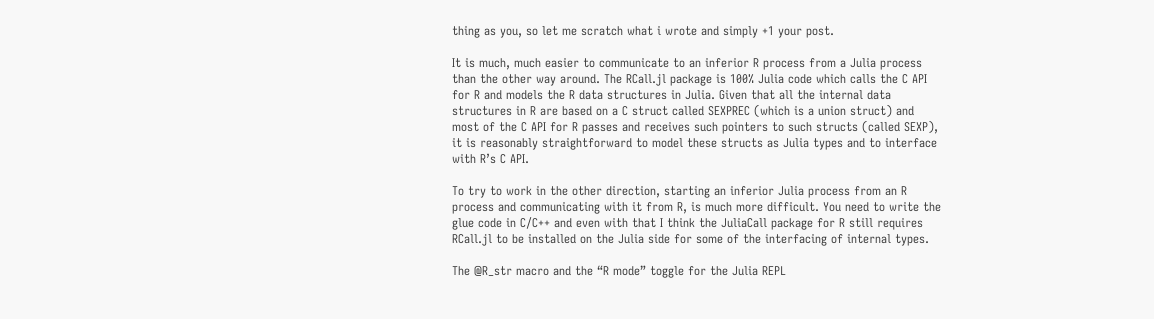thing as you, so let me scratch what i wrote and simply +1 your post.

It is much, much easier to communicate to an inferior R process from a Julia process than the other way around. The RCall.jl package is 100% Julia code which calls the C API for R and models the R data structures in Julia. Given that all the internal data structures in R are based on a C struct called SEXPREC (which is a union struct) and most of the C API for R passes and receives such pointers to such structs (called SEXP), it is reasonably straightforward to model these structs as Julia types and to interface with R’s C API.

To try to work in the other direction, starting an inferior Julia process from an R process and communicating with it from R, is much more difficult. You need to write the glue code in C/C++ and even with that I think the JuliaCall package for R still requires RCall.jl to be installed on the Julia side for some of the interfacing of internal types.

The @R_str macro and the “R mode” toggle for the Julia REPL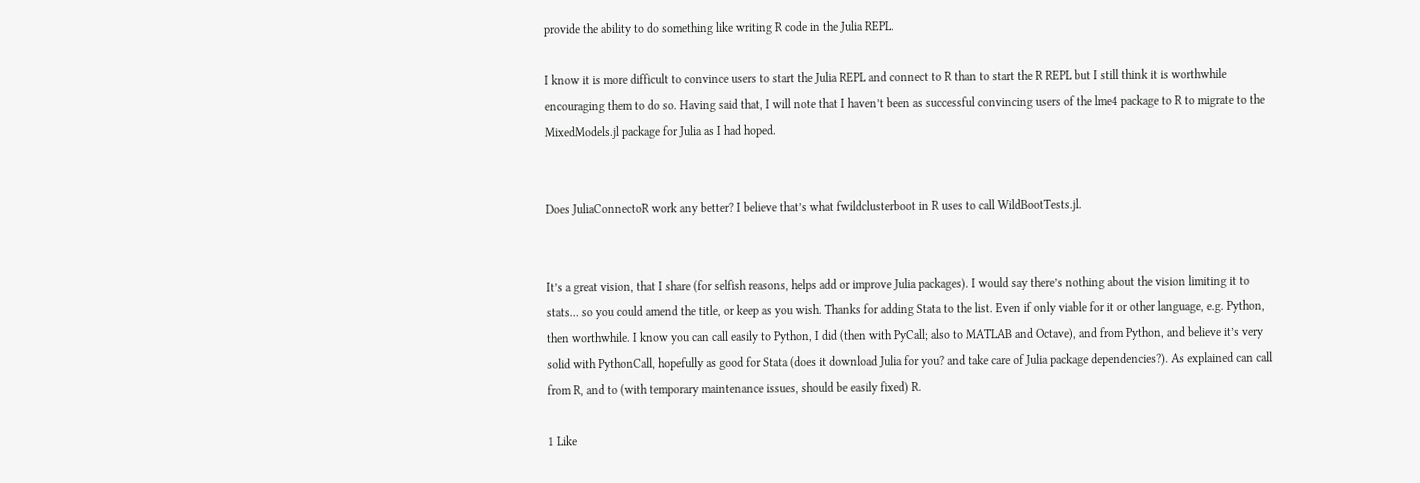provide the ability to do something like writing R code in the Julia REPL.

I know it is more difficult to convince users to start the Julia REPL and connect to R than to start the R REPL but I still think it is worthwhile encouraging them to do so. Having said that, I will note that I haven’t been as successful convincing users of the lme4 package to R to migrate to the MixedModels.jl package for Julia as I had hoped.


Does JuliaConnectoR work any better? I believe that’s what fwildclusterboot in R uses to call WildBootTests.jl.


It’s a great vision, that I share (for selfish reasons, helps add or improve Julia packages). I would say there’s nothing about the vision limiting it to stats… so you could amend the title, or keep as you wish. Thanks for adding Stata to the list. Even if only viable for it or other language, e.g. Python, then worthwhile. I know you can call easily to Python, I did (then with PyCall; also to MATLAB and Octave), and from Python, and believe it’s very solid with PythonCall, hopefully as good for Stata (does it download Julia for you? and take care of Julia package dependencies?). As explained can call from R, and to (with temporary maintenance issues, should be easily fixed) R.

1 Like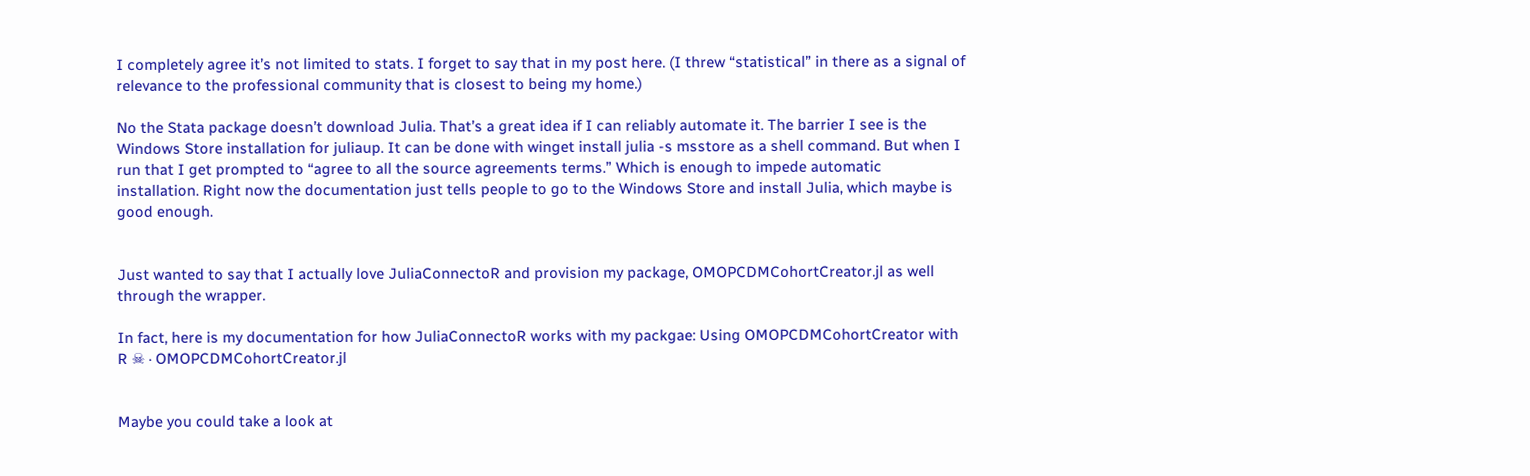I completely agree it’s not limited to stats. I forget to say that in my post here. (I threw “statistical” in there as a signal of relevance to the professional community that is closest to being my home.)

No the Stata package doesn’t download Julia. That’s a great idea if I can reliably automate it. The barrier I see is the Windows Store installation for juliaup. It can be done with winget install julia -s msstore as a shell command. But when I run that I get prompted to “agree to all the source agreements terms.” Which is enough to impede automatic installation. Right now the documentation just tells people to go to the Windows Store and install Julia, which maybe is good enough.


Just wanted to say that I actually love JuliaConnectoR and provision my package, OMOPCDMCohortCreator.jl as well through the wrapper.

In fact, here is my documentation for how JuliaConnectoR works with my packgae: Using OMOPCDMCohortCreator with R ☠ · OMOPCDMCohortCreator.jl


Maybe you could take a look at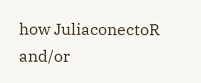how JuliaconectoR and/or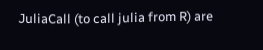JuliaCall (to call julia from R) are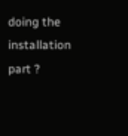doing the installation part ?